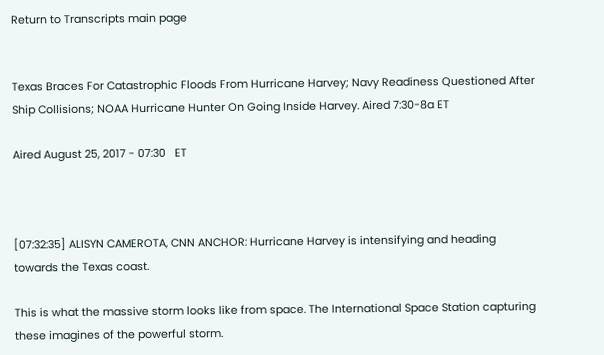Return to Transcripts main page


Texas Braces For Catastrophic Floods From Hurricane Harvey; Navy Readiness Questioned After Ship Collisions; NOAA Hurricane Hunter On Going Inside Harvey. Aired 7:30-8a ET

Aired August 25, 2017 - 07:30   ET



[07:32:35] ALISYN CAMEROTA, CNN ANCHOR: Hurricane Harvey is intensifying and heading towards the Texas coast.

This is what the massive storm looks like from space. The International Space Station capturing these imagines of the powerful storm.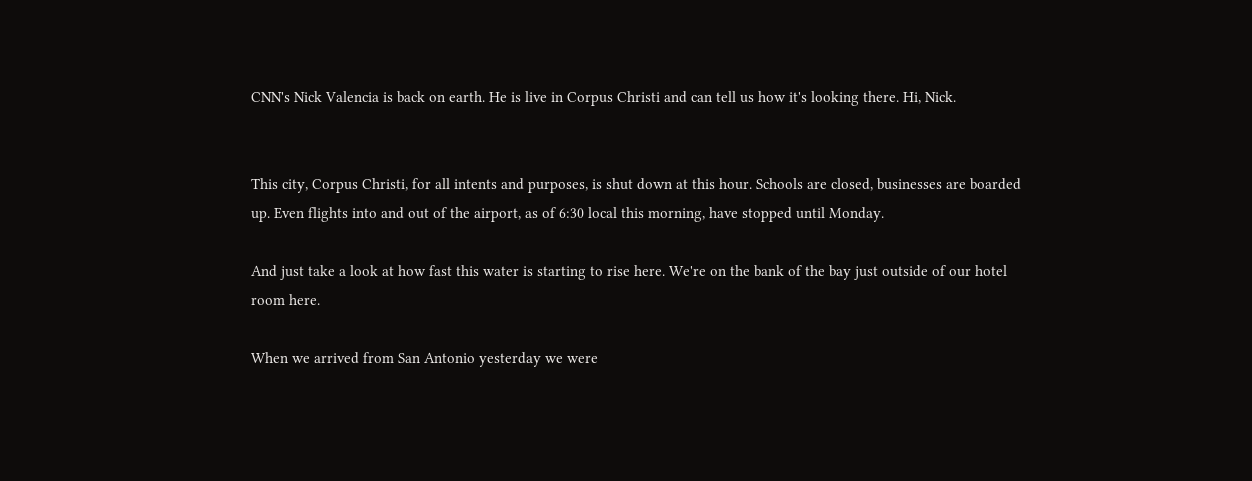CNN's Nick Valencia is back on earth. He is live in Corpus Christi and can tell us how it's looking there. Hi, Nick.


This city, Corpus Christi, for all intents and purposes, is shut down at this hour. Schools are closed, businesses are boarded up. Even flights into and out of the airport, as of 6:30 local this morning, have stopped until Monday.

And just take a look at how fast this water is starting to rise here. We're on the bank of the bay just outside of our hotel room here.

When we arrived from San Antonio yesterday we were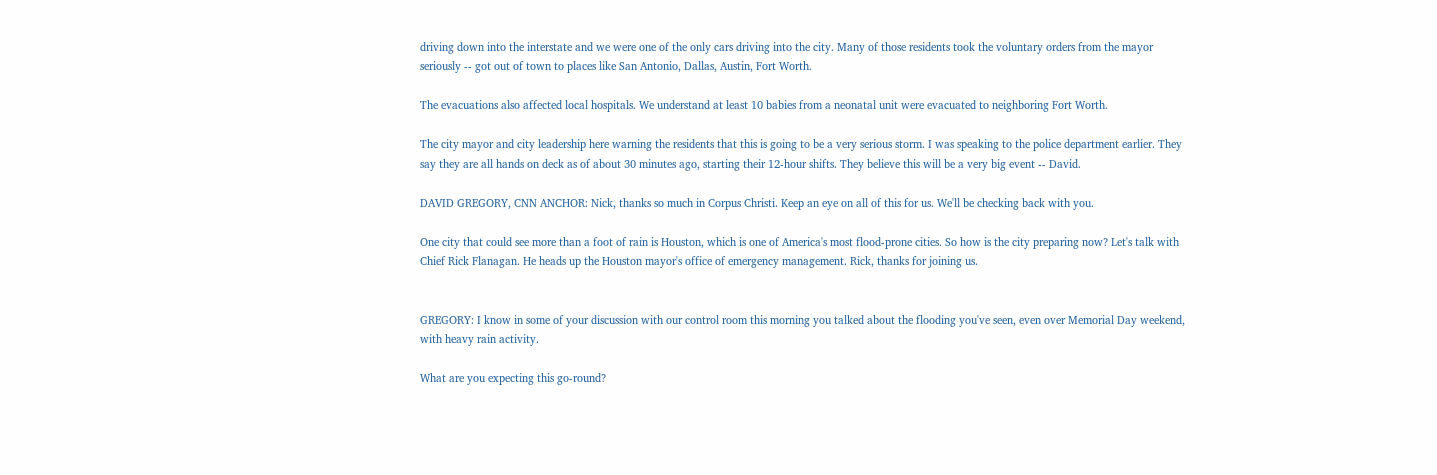driving down into the interstate and we were one of the only cars driving into the city. Many of those residents took the voluntary orders from the mayor seriously -- got out of town to places like San Antonio, Dallas, Austin, Fort Worth.

The evacuations also affected local hospitals. We understand at least 10 babies from a neonatal unit were evacuated to neighboring Fort Worth.

The city mayor and city leadership here warning the residents that this is going to be a very serious storm. I was speaking to the police department earlier. They say they are all hands on deck as of about 30 minutes ago, starting their 12-hour shifts. They believe this will be a very big event -- David.

DAVID GREGORY, CNN ANCHOR: Nick, thanks so much in Corpus Christi. Keep an eye on all of this for us. We'll be checking back with you.

One city that could see more than a foot of rain is Houston, which is one of America's most flood-prone cities. So how is the city preparing now? Let's talk with Chief Rick Flanagan. He heads up the Houston mayor's office of emergency management. Rick, thanks for joining us.


GREGORY: I know in some of your discussion with our control room this morning you talked about the flooding you've seen, even over Memorial Day weekend, with heavy rain activity.

What are you expecting this go-round?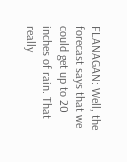FLANAGAN: Well, the forecast says that we could get up to 20 inches of rain. That really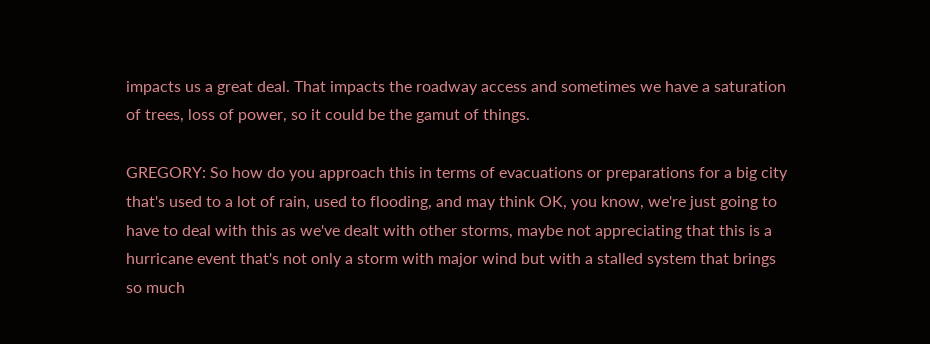impacts us a great deal. That impacts the roadway access and sometimes we have a saturation of trees, loss of power, so it could be the gamut of things.

GREGORY: So how do you approach this in terms of evacuations or preparations for a big city that's used to a lot of rain, used to flooding, and may think OK, you know, we're just going to have to deal with this as we've dealt with other storms, maybe not appreciating that this is a hurricane event that's not only a storm with major wind but with a stalled system that brings so much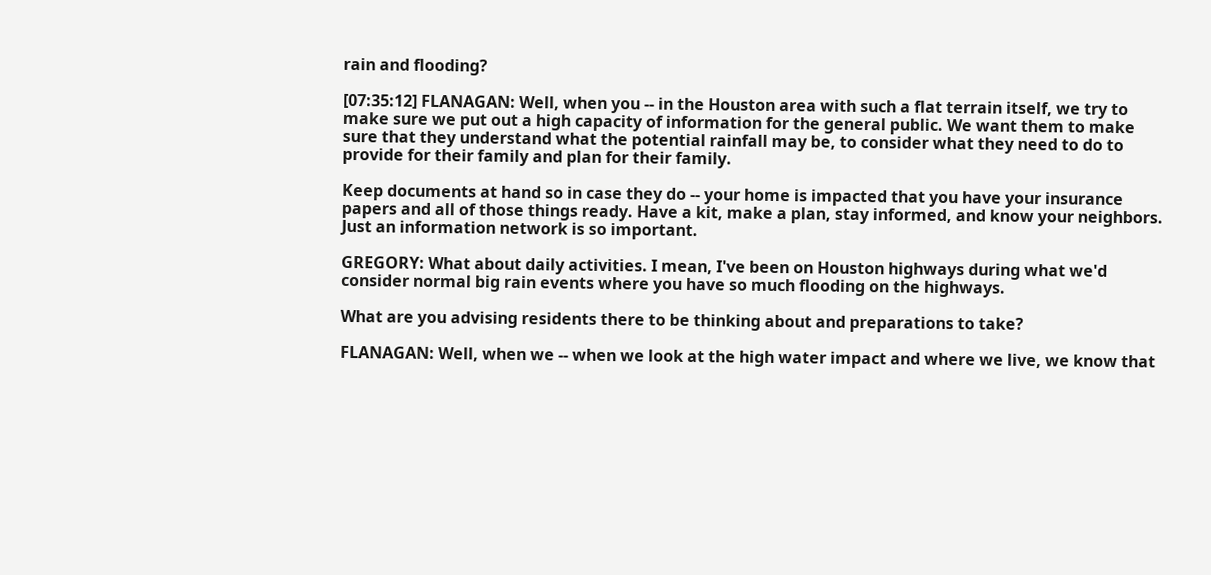rain and flooding?

[07:35:12] FLANAGAN: Well, when you -- in the Houston area with such a flat terrain itself, we try to make sure we put out a high capacity of information for the general public. We want them to make sure that they understand what the potential rainfall may be, to consider what they need to do to provide for their family and plan for their family.

Keep documents at hand so in case they do -- your home is impacted that you have your insurance papers and all of those things ready. Have a kit, make a plan, stay informed, and know your neighbors. Just an information network is so important.

GREGORY: What about daily activities. I mean, I've been on Houston highways during what we'd consider normal big rain events where you have so much flooding on the highways.

What are you advising residents there to be thinking about and preparations to take?

FLANAGAN: Well, when we -- when we look at the high water impact and where we live, we know that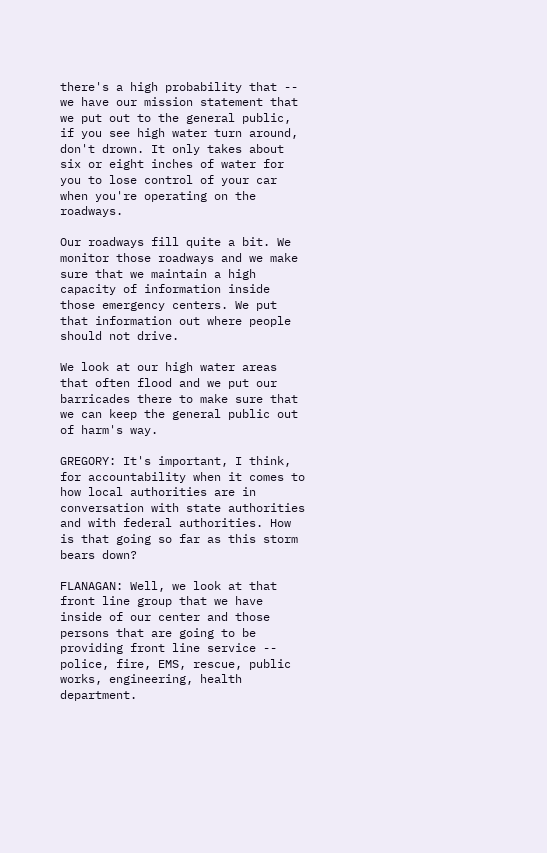there's a high probability that -- we have our mission statement that we put out to the general public, if you see high water turn around, don't drown. It only takes about six or eight inches of water for you to lose control of your car when you're operating on the roadways.

Our roadways fill quite a bit. We monitor those roadways and we make sure that we maintain a high capacity of information inside those emergency centers. We put that information out where people should not drive.

We look at our high water areas that often flood and we put our barricades there to make sure that we can keep the general public out of harm's way.

GREGORY: It's important, I think, for accountability when it comes to how local authorities are in conversation with state authorities and with federal authorities. How is that going so far as this storm bears down?

FLANAGAN: Well, we look at that front line group that we have inside of our center and those persons that are going to be providing front line service -- police, fire, EMS, rescue, public works, engineering, health department.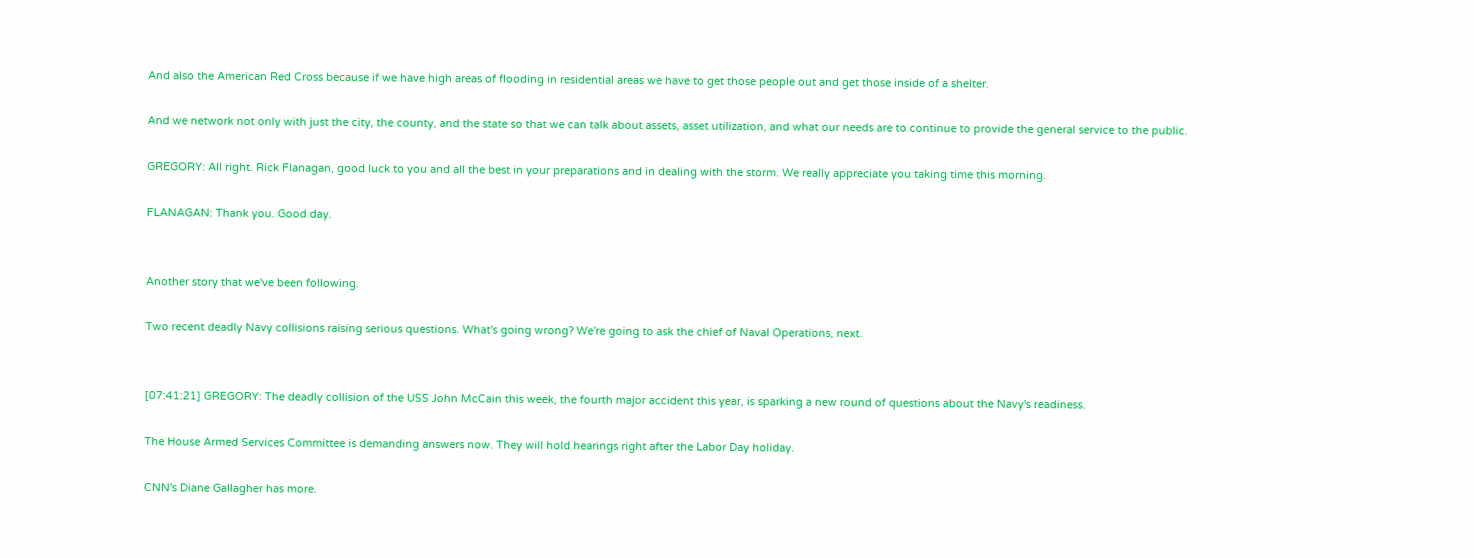And also the American Red Cross because if we have high areas of flooding in residential areas we have to get those people out and get those inside of a shelter.

And we network not only with just the city, the county, and the state so that we can talk about assets, asset utilization, and what our needs are to continue to provide the general service to the public.

GREGORY: All right. Rick Flanagan, good luck to you and all the best in your preparations and in dealing with the storm. We really appreciate you taking time this morning.

FLANAGAN: Thank you. Good day.


Another story that we've been following.

Two recent deadly Navy collisions raising serious questions. What's going wrong? We're going to ask the chief of Naval Operations, next.


[07:41:21] GREGORY: The deadly collision of the USS John McCain this week, the fourth major accident this year, is sparking a new round of questions about the Navy's readiness.

The House Armed Services Committee is demanding answers now. They will hold hearings right after the Labor Day holiday.

CNN's Diane Gallagher has more.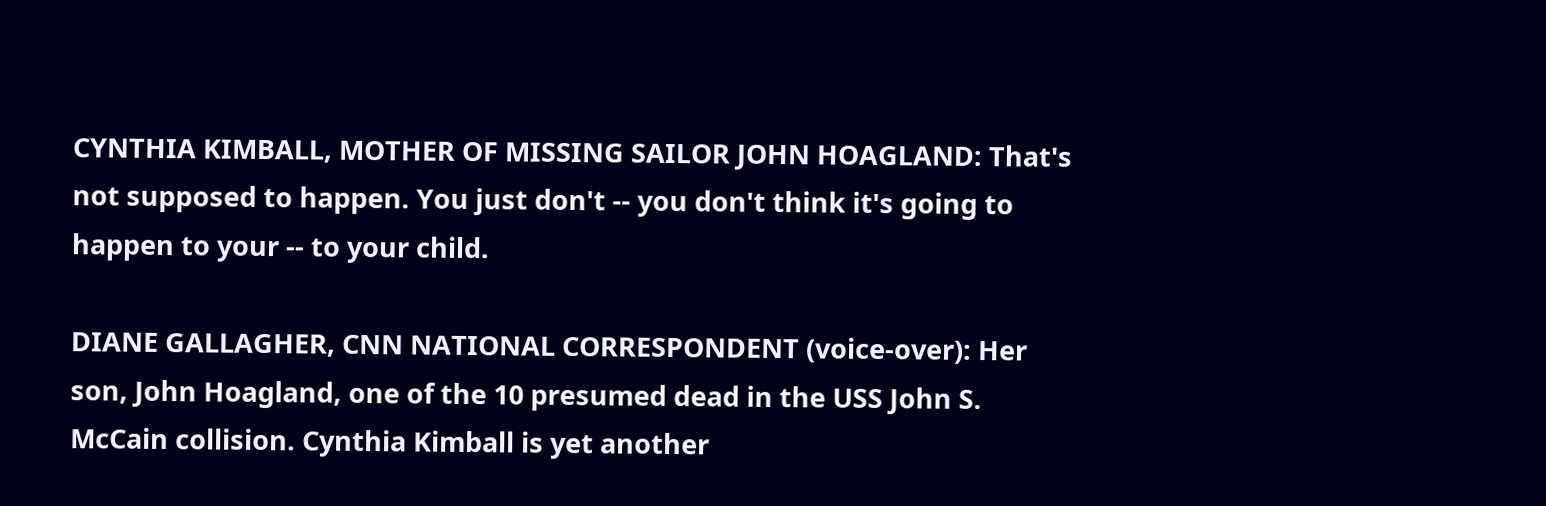CYNTHIA KIMBALL, MOTHER OF MISSING SAILOR JOHN HOAGLAND: That's not supposed to happen. You just don't -- you don't think it's going to happen to your -- to your child.

DIANE GALLAGHER, CNN NATIONAL CORRESPONDENT (voice-over): Her son, John Hoagland, one of the 10 presumed dead in the USS John S. McCain collision. Cynthia Kimball is yet another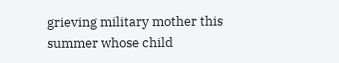grieving military mother this summer whose child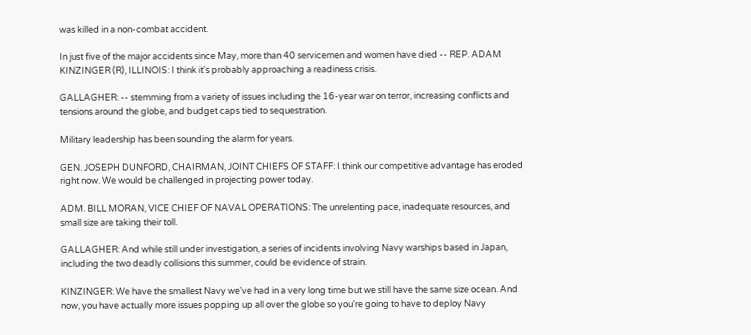was killed in a non-combat accident.

In just five of the major accidents since May, more than 40 servicemen and women have died -- REP. ADAM KINZINGER (R), ILLINOIS: I think it's probably approaching a readiness crisis.

GALLAGHER: -- stemming from a variety of issues including the 16-year war on terror, increasing conflicts and tensions around the globe, and budget caps tied to sequestration.

Military leadership has been sounding the alarm for years.

GEN. JOSEPH DUNFORD, CHAIRMAN, JOINT CHIEFS OF STAFF: I think our competitive advantage has eroded right now. We would be challenged in projecting power today.

ADM. BILL MORAN, VICE CHIEF OF NAVAL OPERATIONS: The unrelenting pace, inadequate resources, and small size are taking their toll.

GALLAGHER: And while still under investigation, a series of incidents involving Navy warships based in Japan, including the two deadly collisions this summer, could be evidence of strain.

KINZINGER: We have the smallest Navy we've had in a very long time but we still have the same size ocean. And now, you have actually more issues popping up all over the globe so you're going to have to deploy Navy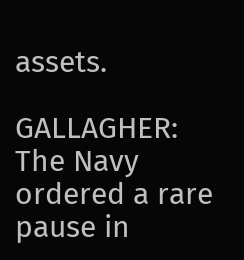assets.

GALLAGHER: The Navy ordered a rare pause in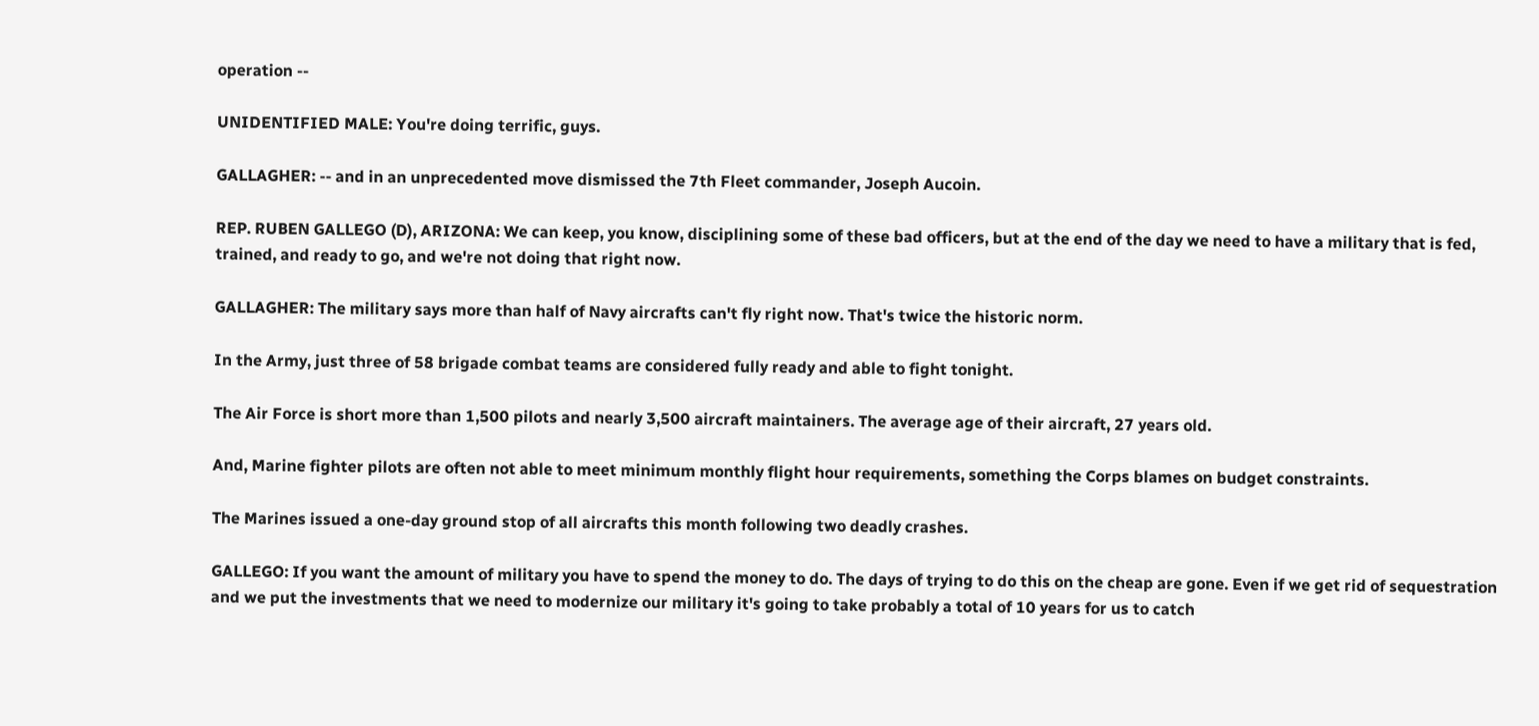operation --

UNIDENTIFIED MALE: You're doing terrific, guys.

GALLAGHER: -- and in an unprecedented move dismissed the 7th Fleet commander, Joseph Aucoin.

REP. RUBEN GALLEGO (D), ARIZONA: We can keep, you know, disciplining some of these bad officers, but at the end of the day we need to have a military that is fed, trained, and ready to go, and we're not doing that right now.

GALLAGHER: The military says more than half of Navy aircrafts can't fly right now. That's twice the historic norm.

In the Army, just three of 58 brigade combat teams are considered fully ready and able to fight tonight.

The Air Force is short more than 1,500 pilots and nearly 3,500 aircraft maintainers. The average age of their aircraft, 27 years old.

And, Marine fighter pilots are often not able to meet minimum monthly flight hour requirements, something the Corps blames on budget constraints.

The Marines issued a one-day ground stop of all aircrafts this month following two deadly crashes.

GALLEGO: If you want the amount of military you have to spend the money to do. The days of trying to do this on the cheap are gone. Even if we get rid of sequestration and we put the investments that we need to modernize our military it's going to take probably a total of 10 years for us to catch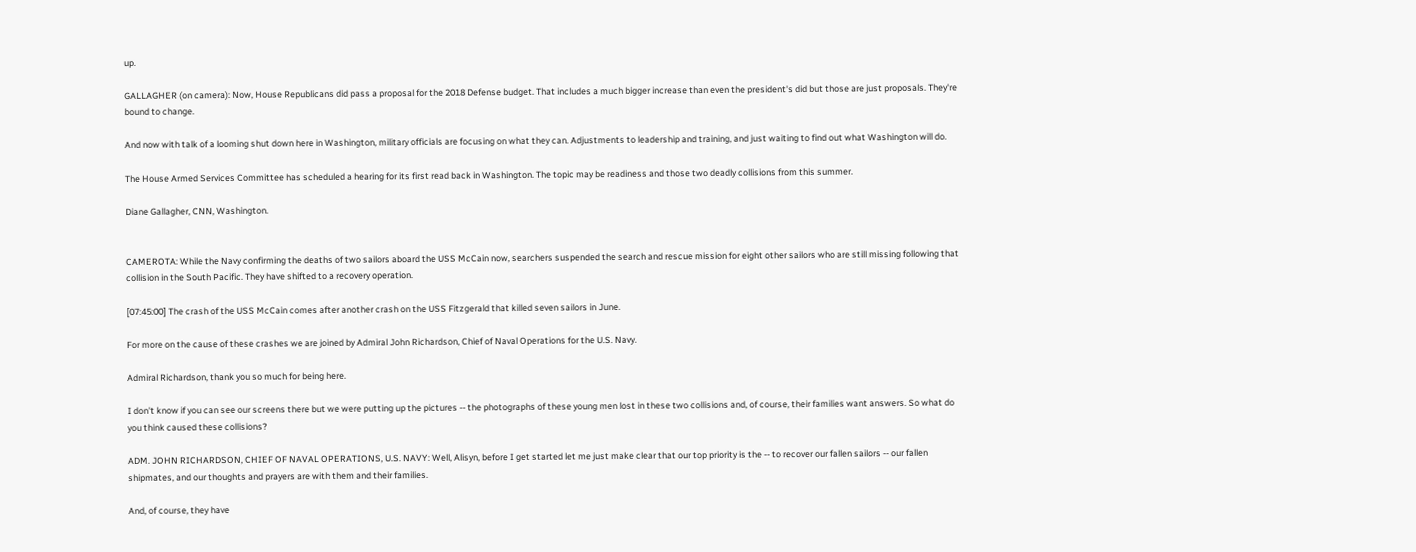up.

GALLAGHER (on camera): Now, House Republicans did pass a proposal for the 2018 Defense budget. That includes a much bigger increase than even the president's did but those are just proposals. They're bound to change.

And now with talk of a looming shut down here in Washington, military officials are focusing on what they can. Adjustments to leadership and training, and just waiting to find out what Washington will do.

The House Armed Services Committee has scheduled a hearing for its first read back in Washington. The topic may be readiness and those two deadly collisions from this summer.

Diane Gallagher, CNN, Washington.


CAMEROTA: While the Navy confirming the deaths of two sailors aboard the USS McCain now, searchers suspended the search and rescue mission for eight other sailors who are still missing following that collision in the South Pacific. They have shifted to a recovery operation.

[07:45:00] The crash of the USS McCain comes after another crash on the USS Fitzgerald that killed seven sailors in June.

For more on the cause of these crashes we are joined by Admiral John Richardson, Chief of Naval Operations for the U.S. Navy.

Admiral Richardson, thank you so much for being here.

I don't know if you can see our screens there but we were putting up the pictures -- the photographs of these young men lost in these two collisions and, of course, their families want answers. So what do you think caused these collisions?

ADM. JOHN RICHARDSON, CHIEF OF NAVAL OPERATIONS, U.S. NAVY: Well, Alisyn, before I get started let me just make clear that our top priority is the -- to recover our fallen sailors -- our fallen shipmates, and our thoughts and prayers are with them and their families.

And, of course, they have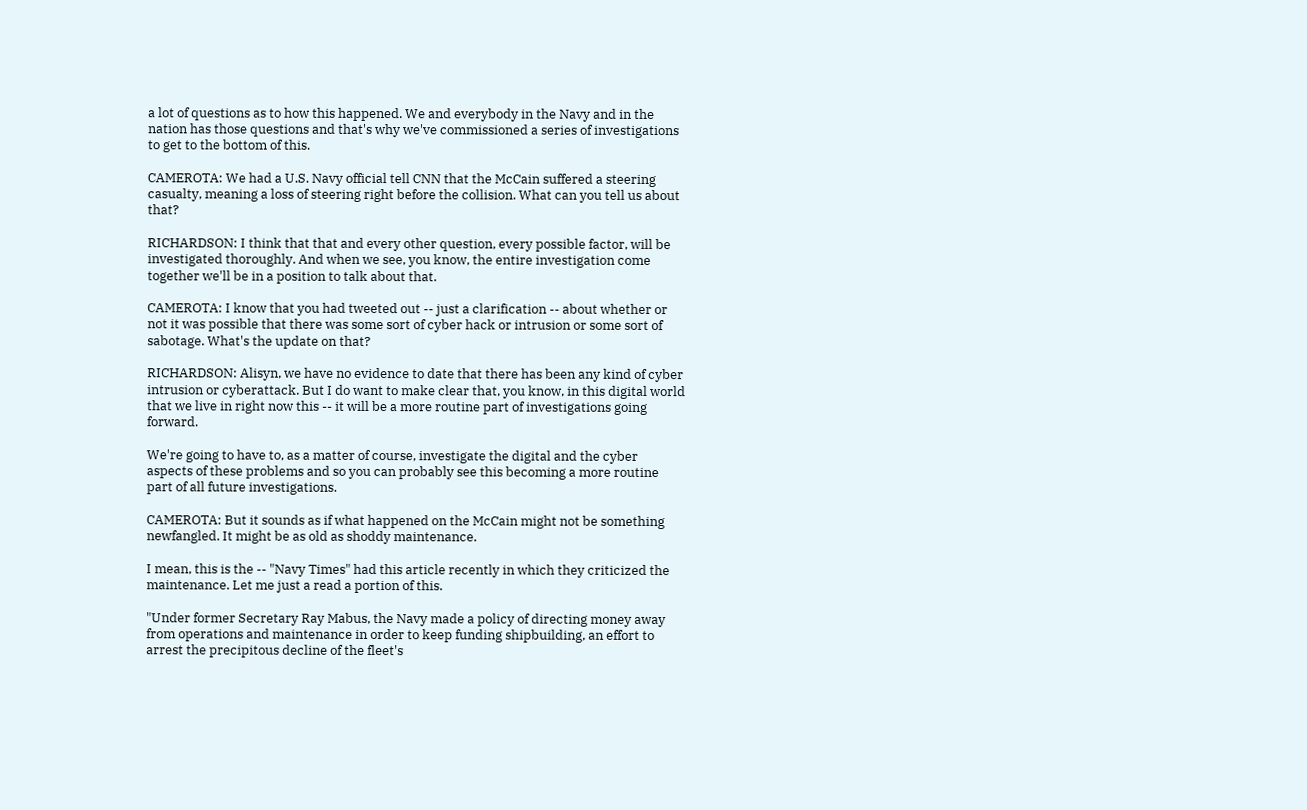a lot of questions as to how this happened. We and everybody in the Navy and in the nation has those questions and that's why we've commissioned a series of investigations to get to the bottom of this.

CAMEROTA: We had a U.S. Navy official tell CNN that the McCain suffered a steering casualty, meaning a loss of steering right before the collision. What can you tell us about that?

RICHARDSON: I think that that and every other question, every possible factor, will be investigated thoroughly. And when we see, you know, the entire investigation come together we'll be in a position to talk about that.

CAMEROTA: I know that you had tweeted out -- just a clarification -- about whether or not it was possible that there was some sort of cyber hack or intrusion or some sort of sabotage. What's the update on that?

RICHARDSON: Alisyn, we have no evidence to date that there has been any kind of cyber intrusion or cyberattack. But I do want to make clear that, you know, in this digital world that we live in right now this -- it will be a more routine part of investigations going forward.

We're going to have to, as a matter of course, investigate the digital and the cyber aspects of these problems and so you can probably see this becoming a more routine part of all future investigations.

CAMEROTA: But it sounds as if what happened on the McCain might not be something newfangled. It might be as old as shoddy maintenance.

I mean, this is the -- "Navy Times" had this article recently in which they criticized the maintenance. Let me just a read a portion of this.

"Under former Secretary Ray Mabus, the Navy made a policy of directing money away from operations and maintenance in order to keep funding shipbuilding, an effort to arrest the precipitous decline of the fleet's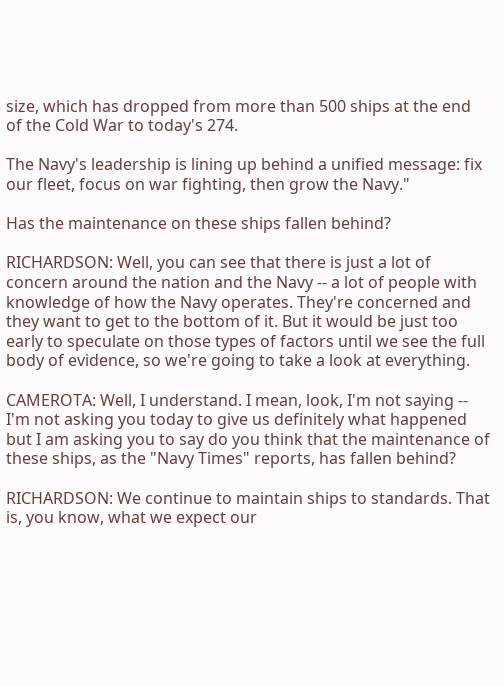size, which has dropped from more than 500 ships at the end of the Cold War to today's 274.

The Navy's leadership is lining up behind a unified message: fix our fleet, focus on war fighting, then grow the Navy."

Has the maintenance on these ships fallen behind?

RICHARDSON: Well, you can see that there is just a lot of concern around the nation and the Navy -- a lot of people with knowledge of how the Navy operates. They're concerned and they want to get to the bottom of it. But it would be just too early to speculate on those types of factors until we see the full body of evidence, so we're going to take a look at everything.

CAMEROTA: Well, I understand. I mean, look, I'm not saying -- I'm not asking you today to give us definitely what happened but I am asking you to say do you think that the maintenance of these ships, as the "Navy Times" reports, has fallen behind?

RICHARDSON: We continue to maintain ships to standards. That is, you know, what we expect our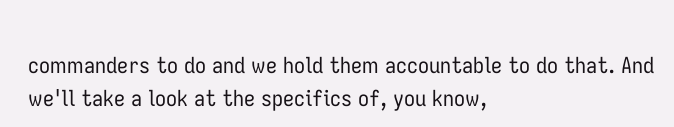commanders to do and we hold them accountable to do that. And we'll take a look at the specifics of, you know,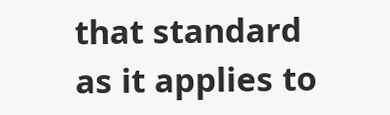that standard as it applies to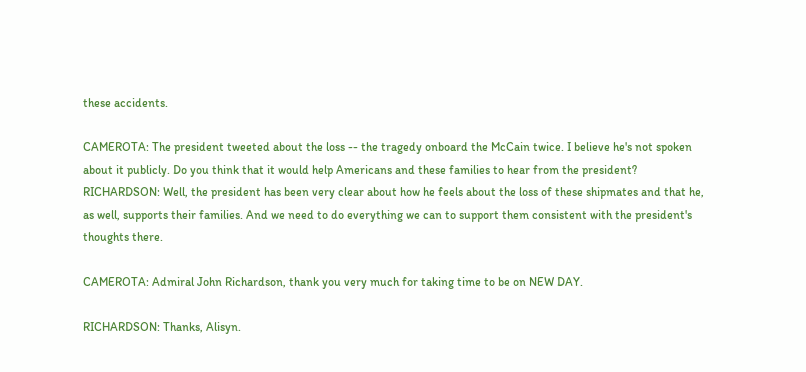these accidents.

CAMEROTA: The president tweeted about the loss -- the tragedy onboard the McCain twice. I believe he's not spoken about it publicly. Do you think that it would help Americans and these families to hear from the president? RICHARDSON: Well, the president has been very clear about how he feels about the loss of these shipmates and that he, as well, supports their families. And we need to do everything we can to support them consistent with the president's thoughts there.

CAMEROTA: Admiral John Richardson, thank you very much for taking time to be on NEW DAY.

RICHARDSON: Thanks, Alisyn.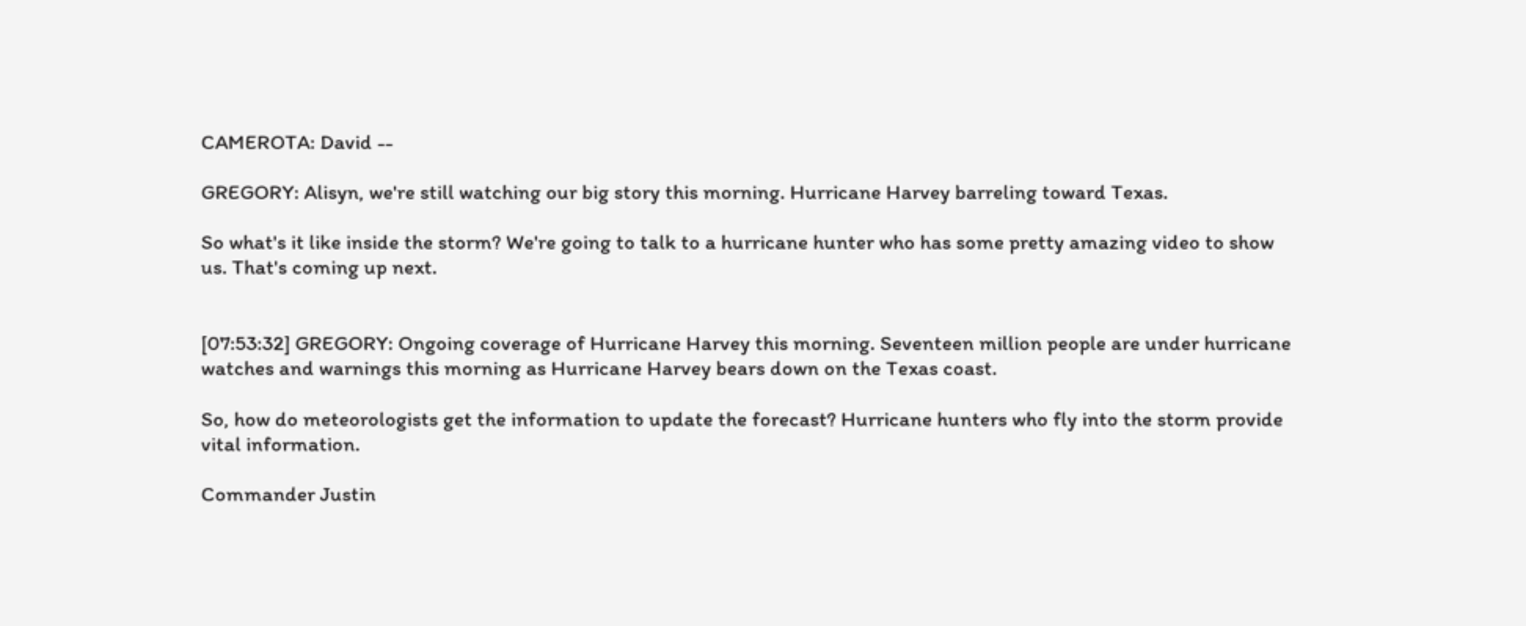CAMEROTA: David --

GREGORY: Alisyn, we're still watching our big story this morning. Hurricane Harvey barreling toward Texas.

So what's it like inside the storm? We're going to talk to a hurricane hunter who has some pretty amazing video to show us. That's coming up next.


[07:53:32] GREGORY: Ongoing coverage of Hurricane Harvey this morning. Seventeen million people are under hurricane watches and warnings this morning as Hurricane Harvey bears down on the Texas coast.

So, how do meteorologists get the information to update the forecast? Hurricane hunters who fly into the storm provide vital information.

Commander Justin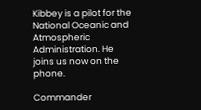Kibbey is a pilot for the National Oceanic and Atmospheric Administration. He joins us now on the phone.

Commander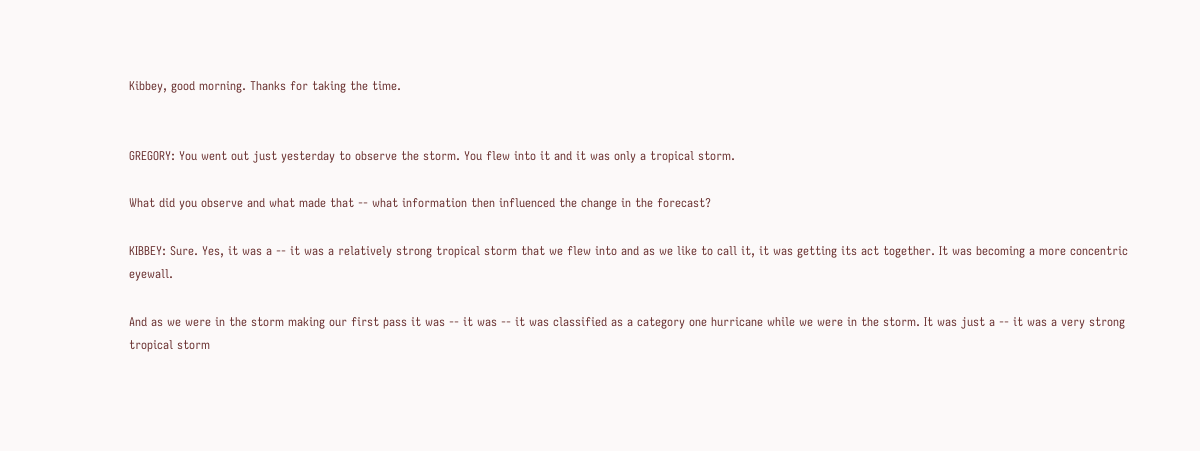Kibbey, good morning. Thanks for taking the time.


GREGORY: You went out just yesterday to observe the storm. You flew into it and it was only a tropical storm.

What did you observe and what made that -- what information then influenced the change in the forecast?

KIBBEY: Sure. Yes, it was a -- it was a relatively strong tropical storm that we flew into and as we like to call it, it was getting its act together. It was becoming a more concentric eyewall.

And as we were in the storm making our first pass it was -- it was -- it was classified as a category one hurricane while we were in the storm. It was just a -- it was a very strong tropical storm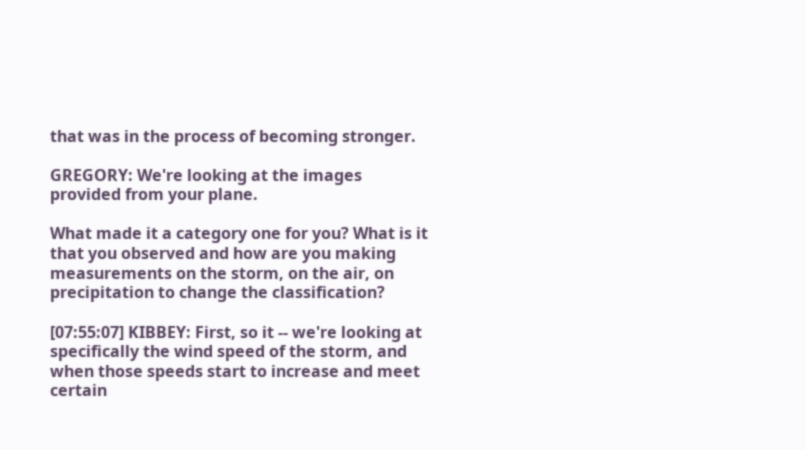that was in the process of becoming stronger.

GREGORY: We're looking at the images provided from your plane.

What made it a category one for you? What is it that you observed and how are you making measurements on the storm, on the air, on precipitation to change the classification?

[07:55:07] KIBBEY: First, so it -- we're looking at specifically the wind speed of the storm, and when those speeds start to increase and meet certain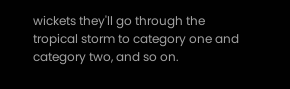wickets they'll go through the tropical storm to category one and category two, and so on.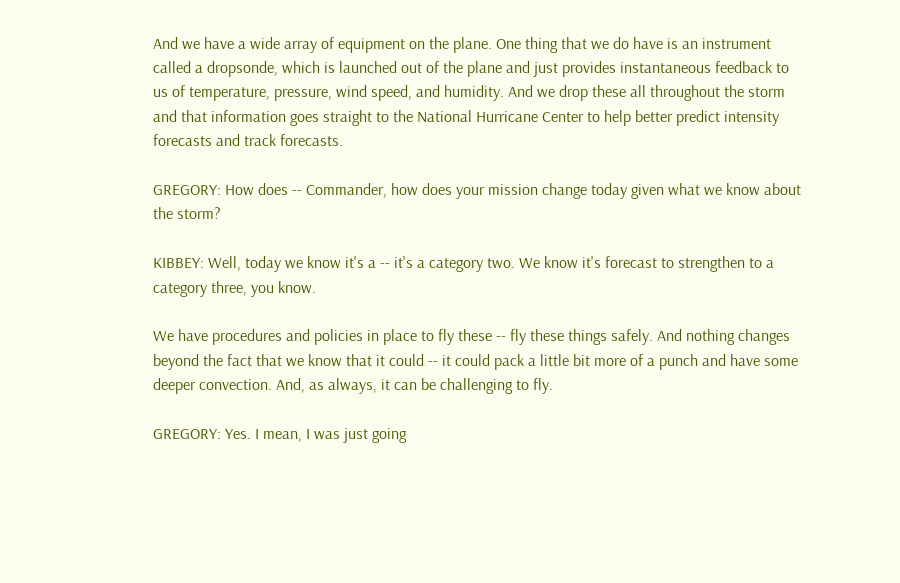And we have a wide array of equipment on the plane. One thing that we do have is an instrument called a dropsonde, which is launched out of the plane and just provides instantaneous feedback to us of temperature, pressure, wind speed, and humidity. And we drop these all throughout the storm and that information goes straight to the National Hurricane Center to help better predict intensity forecasts and track forecasts.

GREGORY: How does -- Commander, how does your mission change today given what we know about the storm?

KIBBEY: Well, today we know it's a -- it's a category two. We know it's forecast to strengthen to a category three, you know.

We have procedures and policies in place to fly these -- fly these things safely. And nothing changes beyond the fact that we know that it could -- it could pack a little bit more of a punch and have some deeper convection. And, as always, it can be challenging to fly.

GREGORY: Yes. I mean, I was just going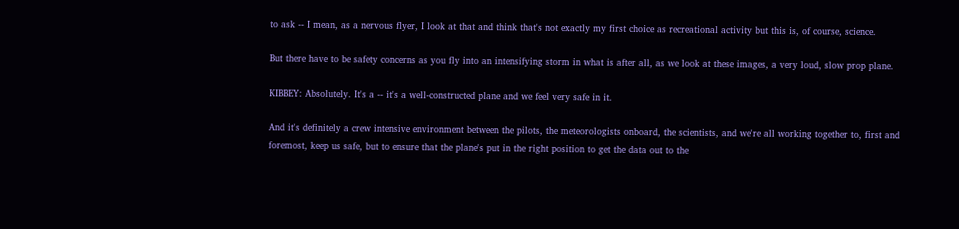to ask -- I mean, as a nervous flyer, I look at that and think that's not exactly my first choice as recreational activity but this is, of course, science.

But there have to be safety concerns as you fly into an intensifying storm in what is after all, as we look at these images, a very loud, slow prop plane.

KIBBEY: Absolutely. It's a -- it's a well-constructed plane and we feel very safe in it.

And it's definitely a crew intensive environment between the pilots, the meteorologists onboard, the scientists, and we're all working together to, first and foremost, keep us safe, but to ensure that the plane's put in the right position to get the data out to the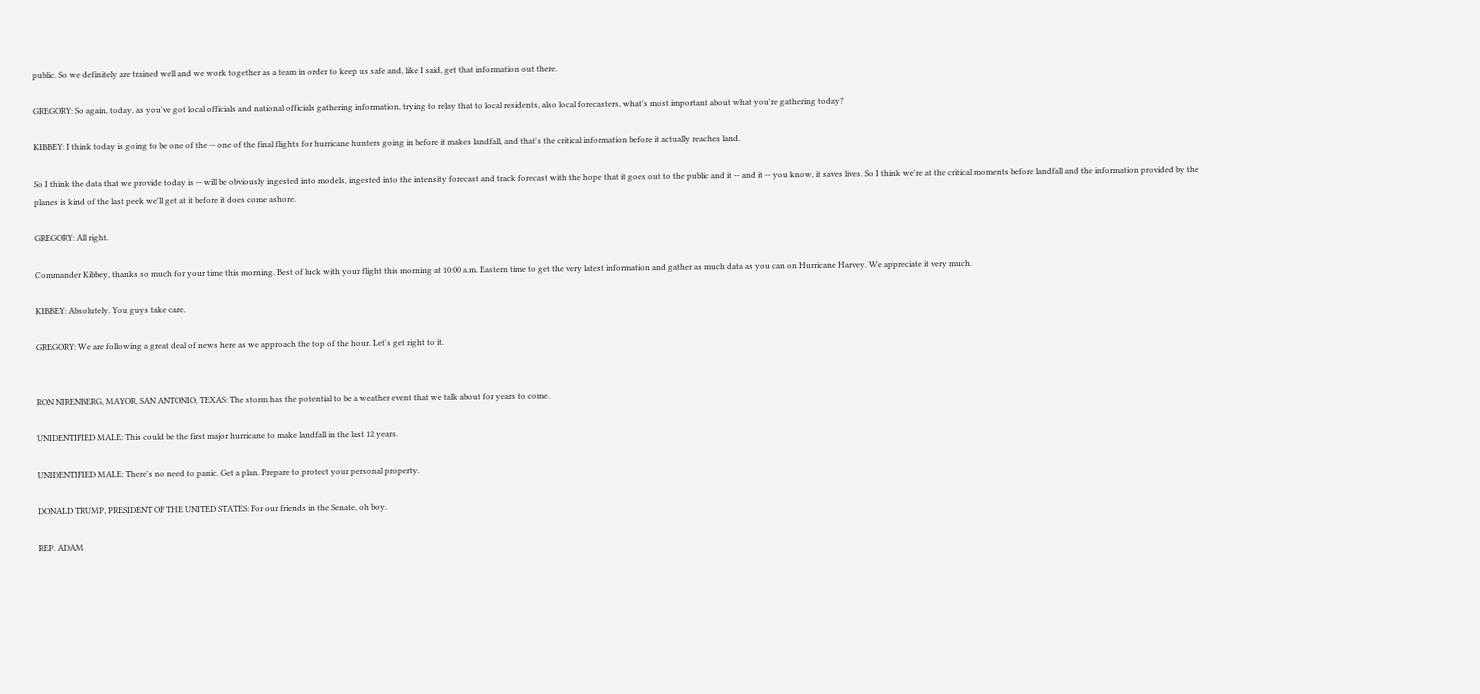public. So we definitely are trained well and we work together as a team in order to keep us safe and, like I said, get that information out there.

GREGORY: So again, today, as you've got local officials and national officials gathering information, trying to relay that to local residents, also local forecasters, what's most important about what you're gathering today?

KIBBEY: I think today is going to be one of the -- one of the final flights for hurricane hunters going in before it makes landfall, and that's the critical information before it actually reaches land.

So I think the data that we provide today is -- will be obviously ingested into models, ingested into the intensity forecast and track forecast with the hope that it goes out to the public and it -- and it -- you know, it saves lives. So I think we're at the critical moments before landfall and the information provided by the planes is kind of the last peek we'll get at it before it does come ashore.

GREGORY: All right.

Commander Kibbey, thanks so much for your time this morning. Best of luck with your flight this morning at 10:00 a.m. Eastern time to get the very latest information and gather as much data as you can on Hurricane Harvey. We appreciate it very much.

KIBBEY: Absolutely. You guys take care.

GREGORY: We are following a great deal of news here as we approach the top of the hour. Let's get right to it.


RON NIRENBERG, MAYOR, SAN ANTONIO, TEXAS: The storm has the potential to be a weather event that we talk about for years to come.

UNIDENTIFIED MALE: This could be the first major hurricane to make landfall in the last 12 years.

UNIDENTIFIED MALE: There's no need to panic. Get a plan. Prepare to protect your personal property.

DONALD TRUMP, PRESIDENT OF THE UNITED STATES: For our friends in the Senate, oh boy.

REP. ADAM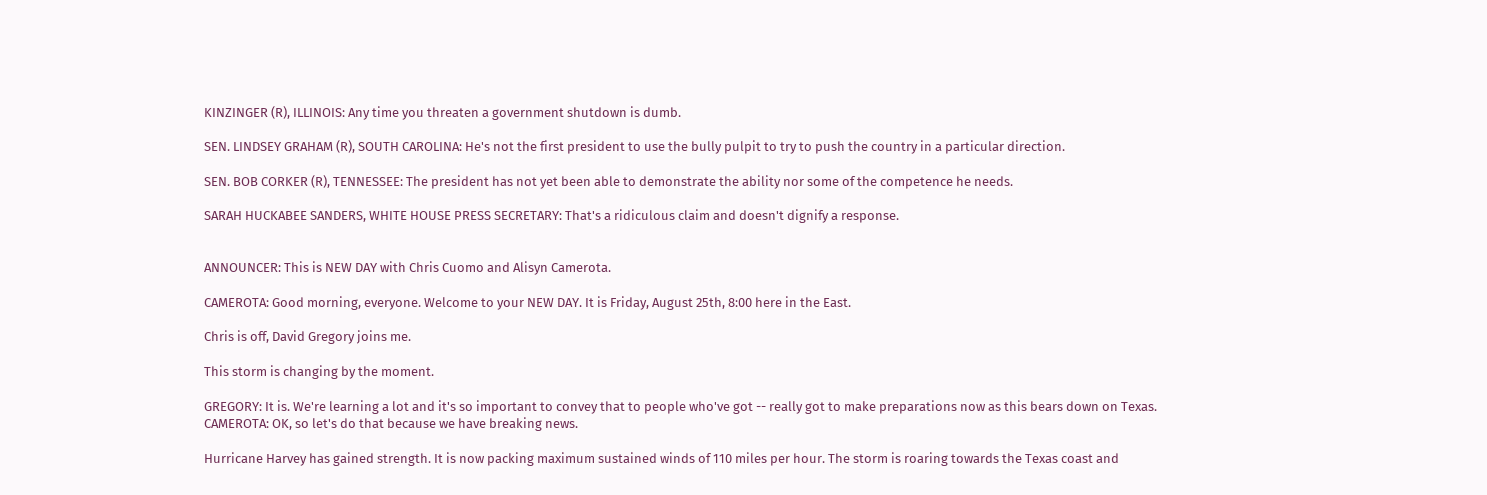KINZINGER (R), ILLINOIS: Any time you threaten a government shutdown is dumb.

SEN. LINDSEY GRAHAM (R), SOUTH CAROLINA: He's not the first president to use the bully pulpit to try to push the country in a particular direction.

SEN. BOB CORKER (R), TENNESSEE: The president has not yet been able to demonstrate the ability nor some of the competence he needs.

SARAH HUCKABEE SANDERS, WHITE HOUSE PRESS SECRETARY: That's a ridiculous claim and doesn't dignify a response.


ANNOUNCER: This is NEW DAY with Chris Cuomo and Alisyn Camerota.

CAMEROTA: Good morning, everyone. Welcome to your NEW DAY. It is Friday, August 25th, 8:00 here in the East.

Chris is off, David Gregory joins me.

This storm is changing by the moment.

GREGORY: It is. We're learning a lot and it's so important to convey that to people who've got -- really got to make preparations now as this bears down on Texas. CAMEROTA: OK, so let's do that because we have breaking news.

Hurricane Harvey has gained strength. It is now packing maximum sustained winds of 110 miles per hour. The storm is roaring towards the Texas coast and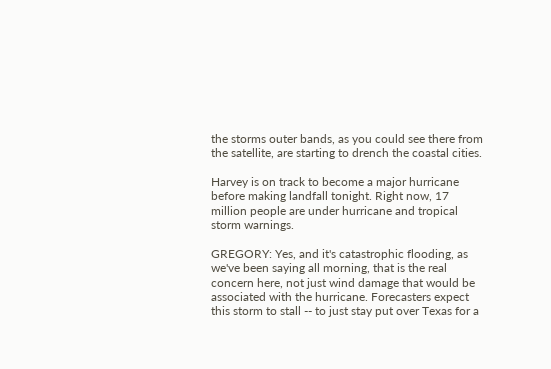the storms outer bands, as you could see there from the satellite, are starting to drench the coastal cities.

Harvey is on track to become a major hurricane before making landfall tonight. Right now, 17 million people are under hurricane and tropical storm warnings.

GREGORY: Yes, and it's catastrophic flooding, as we've been saying all morning, that is the real concern here, not just wind damage that would be associated with the hurricane. Forecasters expect this storm to stall -- to just stay put over Texas for a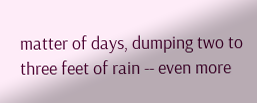matter of days, dumping two to three feet of rain -- even more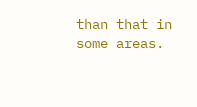than that in some areas.